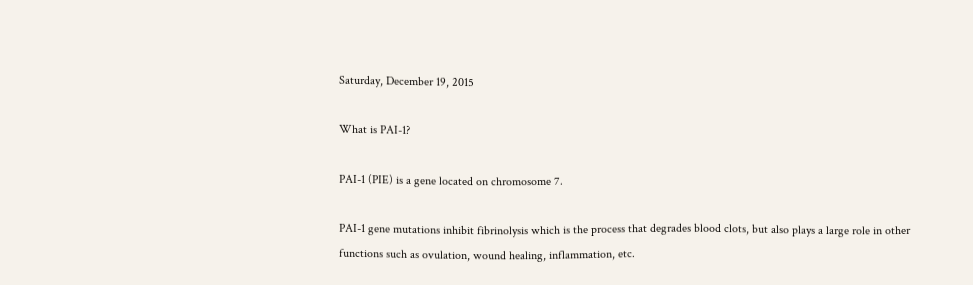Saturday, December 19, 2015

What is PAI-1?

PAI-1 (PIE) is a gene located on chromosome 7.

PAI-1 gene mutations inhibit fibrinolysis which is the process that degrades blood clots, but also plays a large role in other functions such as ovulation, wound healing, inflammation, etc.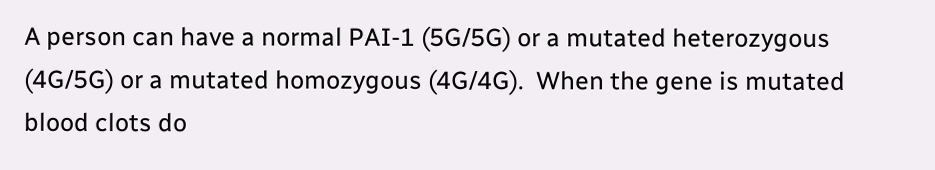A person can have a normal PAI-1 (5G/5G) or a mutated heterozygous (4G/5G) or a mutated homozygous (4G/4G).  When the gene is mutated blood clots do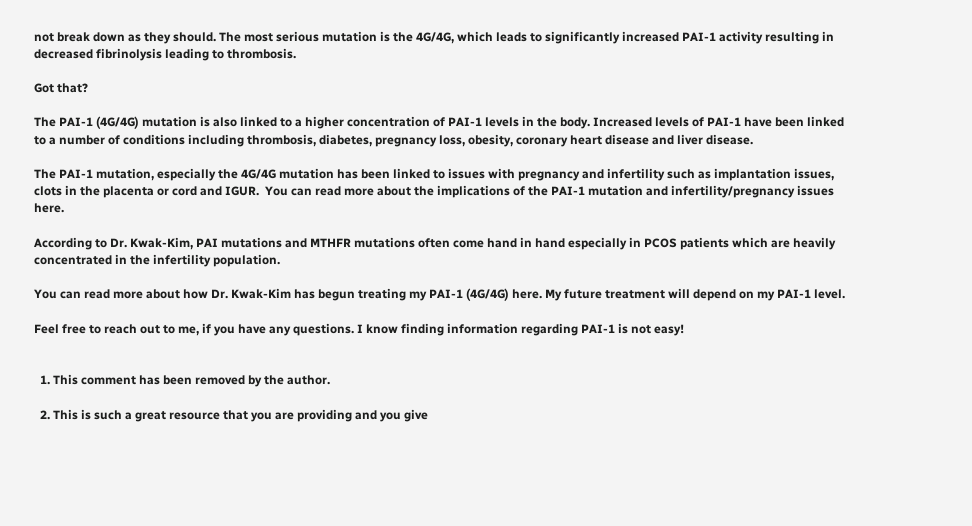not break down as they should. The most serious mutation is the 4G/4G, which leads to significantly increased PAI-1 activity resulting in decreased fibrinolysis leading to thrombosis.

Got that?

The PAI-1 (4G/4G) mutation is also linked to a higher concentration of PAI-1 levels in the body. Increased levels of PAI-1 have been linked to a number of conditions including thrombosis, diabetes, pregnancy loss, obesity, coronary heart disease and liver disease.

The PAI-1 mutation, especially the 4G/4G mutation has been linked to issues with pregnancy and infertility such as implantation issues, clots in the placenta or cord and IGUR.  You can read more about the implications of the PAI-1 mutation and infertility/pregnancy issues here.

According to Dr. Kwak-Kim, PAI mutations and MTHFR mutations often come hand in hand especially in PCOS patients which are heavily concentrated in the infertility population.

You can read more about how Dr. Kwak-Kim has begun treating my PAI-1 (4G/4G) here. My future treatment will depend on my PAI-1 level.

Feel free to reach out to me, if you have any questions. I know finding information regarding PAI-1 is not easy!


  1. This comment has been removed by the author.

  2. This is such a great resource that you are providing and you give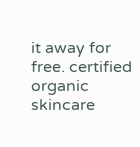it away for free. certified organic skincare